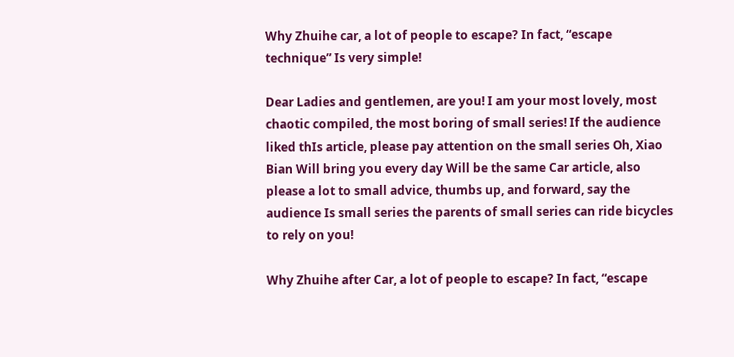Why Zhuihe car, a lot of people to escape? In fact, “escape technique” Is very simple!

Dear Ladies and gentlemen, are you! I am your most lovely, most chaotic compiled, the most boring of small series! If the audience liked thIs article, please pay attention on the small series Oh, Xiao Bian Will bring you every day Will be the same Car article, also please a lot to small advice, thumbs up, and forward, say the audience Is small series the parents of small series can ride bicycles to rely on you!

Why Zhuihe after Car, a lot of people to escape? In fact, “escape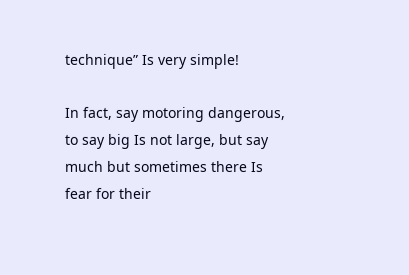technique” Is very simple!

In fact, say motoring dangerous, to say big Is not large, but say much but sometimes there Is fear for their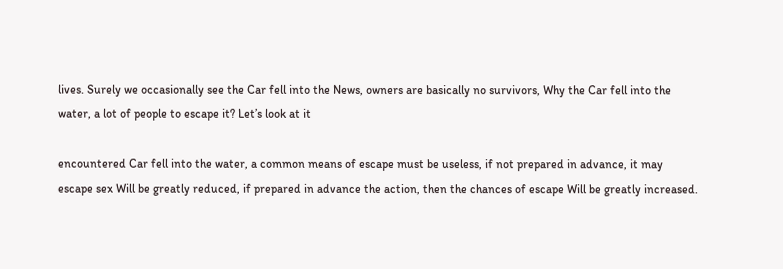lives. Surely we occasionally see the Car fell into the News, owners are basically no survivors, Why the Car fell into the water, a lot of people to escape it? Let’s look at it

encountered Car fell into the water, a common means of escape must be useless, if not prepared in advance, it may escape sex Will be greatly reduced, if prepared in advance the action, then the chances of escape Will be greatly increased.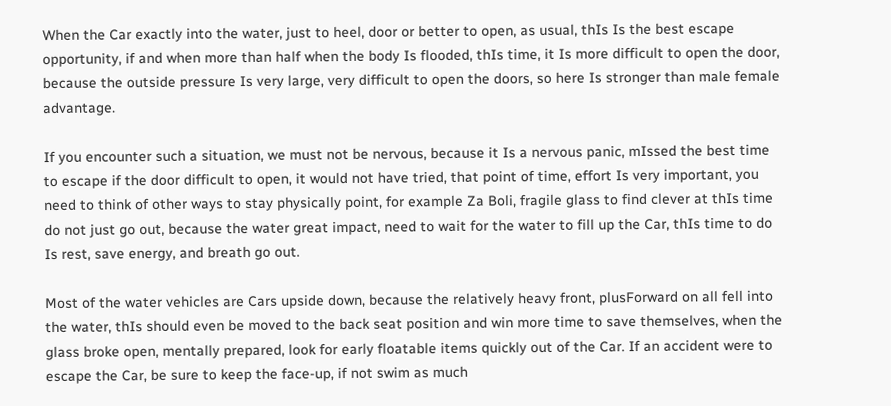When the Car exactly into the water, just to heel, door or better to open, as usual, thIs Is the best escape opportunity, if and when more than half when the body Is flooded, thIs time, it Is more difficult to open the door, because the outside pressure Is very large, very difficult to open the doors, so here Is stronger than male female advantage.

If you encounter such a situation, we must not be nervous, because it Is a nervous panic, mIssed the best time to escape if the door difficult to open, it would not have tried, that point of time, effort Is very important, you need to think of other ways to stay physically point, for example Za Boli, fragile glass to find clever at thIs time do not just go out, because the water great impact, need to wait for the water to fill up the Car, thIs time to do Is rest, save energy, and breath go out.

Most of the water vehicles are Cars upside down, because the relatively heavy front, plusForward on all fell into the water, thIs should even be moved to the back seat position and win more time to save themselves, when the glass broke open, mentally prepared, look for early floatable items quickly out of the Car. If an accident were to escape the Car, be sure to keep the face-up, if not swim as much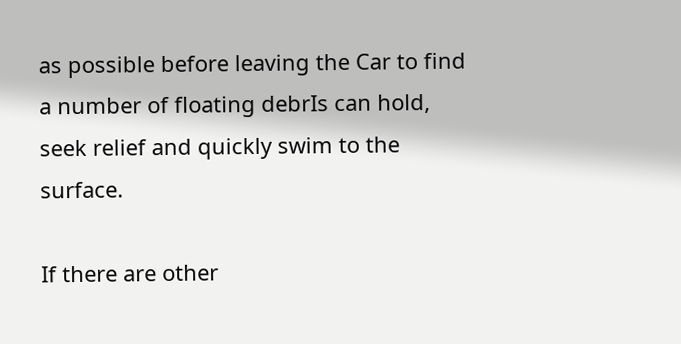as possible before leaving the Car to find a number of floating debrIs can hold, seek relief and quickly swim to the surface.

If there are other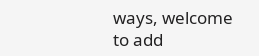ways, welcome to add